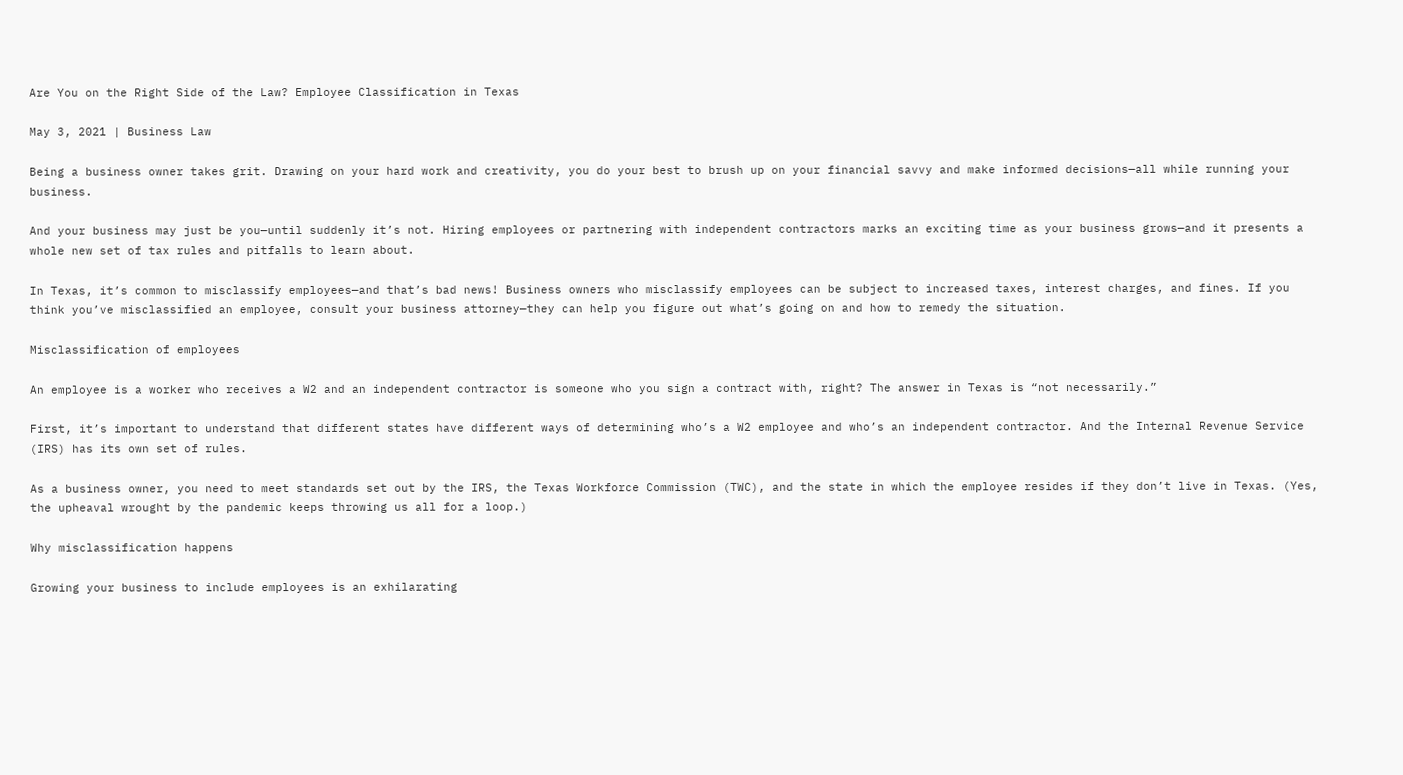Are You on the Right Side of the Law? Employee Classification in Texas

May 3, 2021 | Business Law

Being a business owner takes grit. Drawing on your hard work and creativity, you do your best to brush up on your financial savvy and make informed decisions—all while running your business.

And your business may just be you—until suddenly it’s not. Hiring employees or partnering with independent contractors marks an exciting time as your business grows—and it presents a whole new set of tax rules and pitfalls to learn about.

In Texas, it’s common to misclassify employees—and that’s bad news! Business owners who misclassify employees can be subject to increased taxes, interest charges, and fines. If you think you’ve misclassified an employee, consult your business attorney—they can help you figure out what’s going on and how to remedy the situation.

Misclassification of employees

An employee is a worker who receives a W2 and an independent contractor is someone who you sign a contract with, right? The answer in Texas is “not necessarily.”

First, it’s important to understand that different states have different ways of determining who’s a W2 employee and who’s an independent contractor. And the Internal Revenue Service (IRS) has its own set of rules.

As a business owner, you need to meet standards set out by the IRS, the Texas Workforce Commission (TWC), and the state in which the employee resides if they don’t live in Texas. (Yes, the upheaval wrought by the pandemic keeps throwing us all for a loop.)

Why misclassification happens

Growing your business to include employees is an exhilarating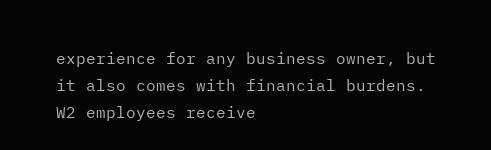experience for any business owner, but it also comes with financial burdens. W2 employees receive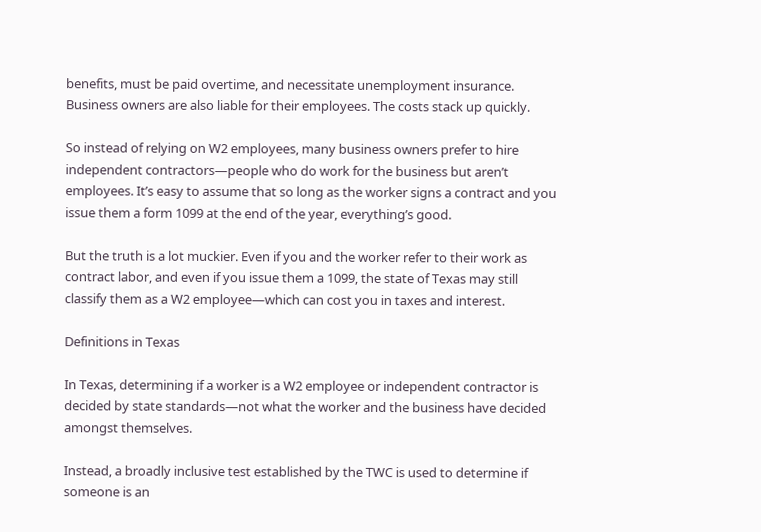benefits, must be paid overtime, and necessitate unemployment insurance. Business owners are also liable for their employees. The costs stack up quickly.

So instead of relying on W2 employees, many business owners prefer to hire independent contractors—people who do work for the business but aren’t employees. It’s easy to assume that so long as the worker signs a contract and you issue them a form 1099 at the end of the year, everything’s good.

But the truth is a lot muckier. Even if you and the worker refer to their work as contract labor, and even if you issue them a 1099, the state of Texas may still classify them as a W2 employee—which can cost you in taxes and interest.

Definitions in Texas

In Texas, determining if a worker is a W2 employee or independent contractor is decided by state standards—not what the worker and the business have decided amongst themselves.

Instead, a broadly inclusive test established by the TWC is used to determine if someone is an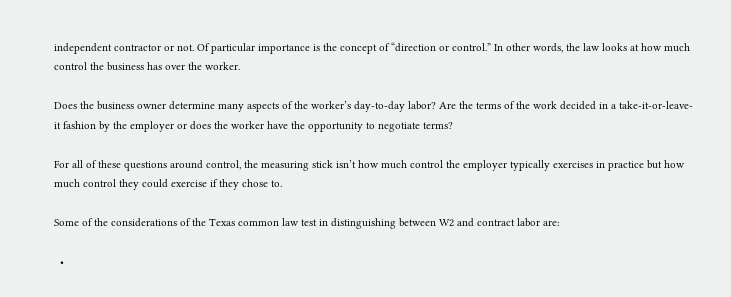independent contractor or not. Of particular importance is the concept of “direction or control.” In other words, the law looks at how much control the business has over the worker.

Does the business owner determine many aspects of the worker’s day-to-day labor? Are the terms of the work decided in a take-it-or-leave-it fashion by the employer or does the worker have the opportunity to negotiate terms?

For all of these questions around control, the measuring stick isn’t how much control the employer typically exercises in practice but how much control they could exercise if they chose to.

Some of the considerations of the Texas common law test in distinguishing between W2 and contract labor are:

  •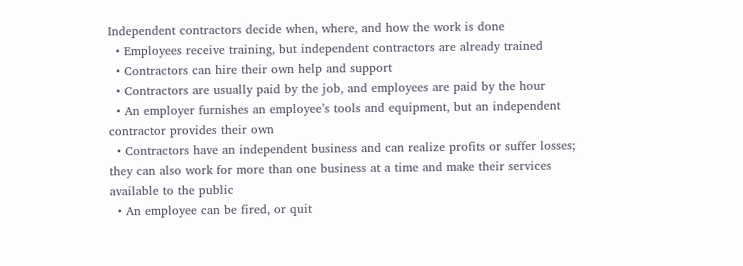Independent contractors decide when, where, and how the work is done
  • Employees receive training, but independent contractors are already trained
  • Contractors can hire their own help and support
  • Contractors are usually paid by the job, and employees are paid by the hour
  • An employer furnishes an employee’s tools and equipment, but an independent contractor provides their own
  • Contractors have an independent business and can realize profits or suffer losses; they can also work for more than one business at a time and make their services available to the public
  • An employee can be fired, or quit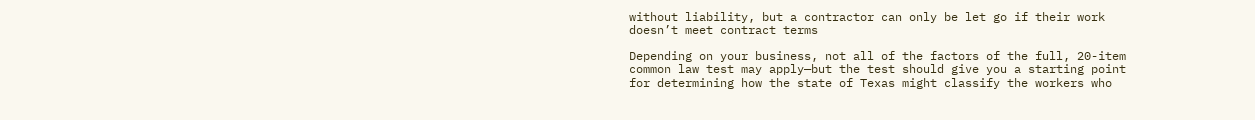without liability, but a contractor can only be let go if their work doesn’t meet contract terms

Depending on your business, not all of the factors of the full, 20-item common law test may apply—but the test should give you a starting point for determining how the state of Texas might classify the workers who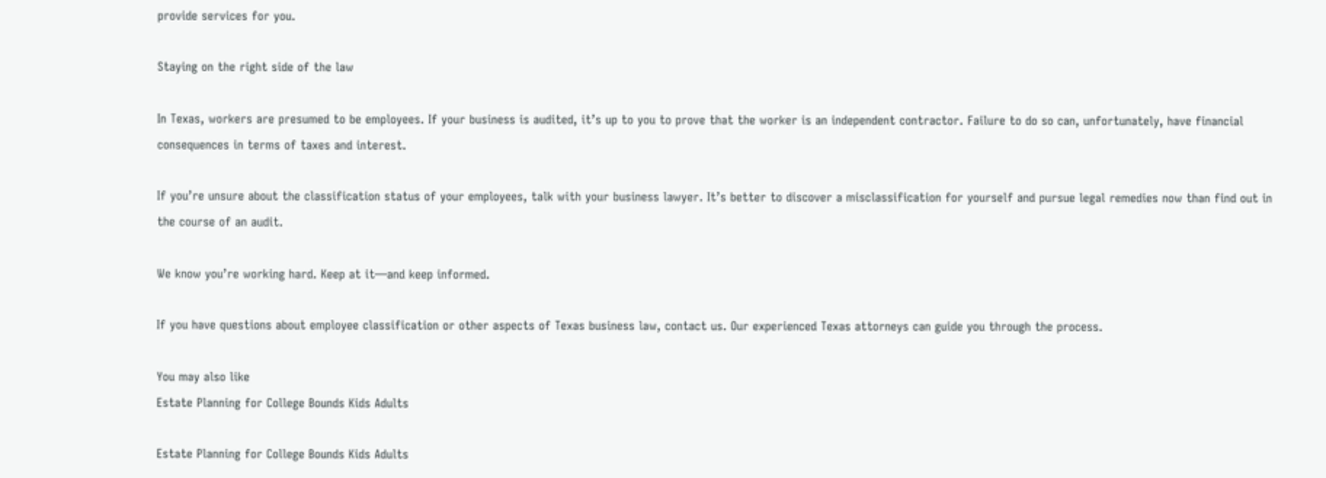provide services for you.

Staying on the right side of the law

In Texas, workers are presumed to be employees. If your business is audited, it’s up to you to prove that the worker is an independent contractor. Failure to do so can, unfortunately, have financial consequences in terms of taxes and interest.

If you’re unsure about the classification status of your employees, talk with your business lawyer. It’s better to discover a misclassification for yourself and pursue legal remedies now than find out in the course of an audit.

We know you’re working hard. Keep at it—and keep informed.

If you have questions about employee classification or other aspects of Texas business law, contact us. Our experienced Texas attorneys can guide you through the process.

You may also like
Estate Planning for College Bounds Kids Adults

Estate Planning for College Bounds Kids Adults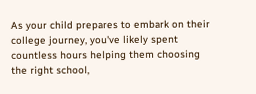As your child prepares to embark on their college journey, you've likely spent countless hours helping them choosing the right school,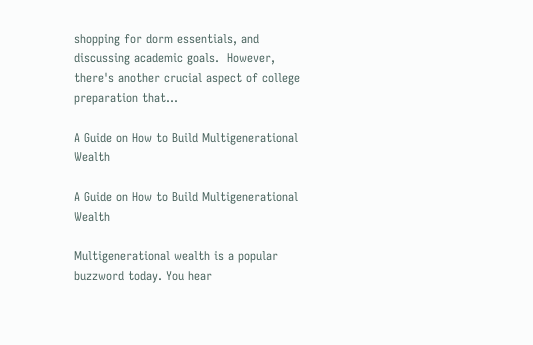shopping for dorm essentials, and discussing academic goals.  However, there's another crucial aspect of college preparation that...

A Guide on How to Build Multigenerational Wealth

A Guide on How to Build Multigenerational Wealth

Multigenerational wealth is a popular buzzword today. You hear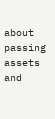about passing assets and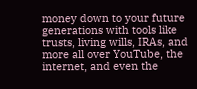money down to your future generations with tools like trusts, living wills, IRAs, and more all over YouTube, the internet, and even the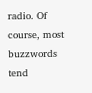radio. Of course, most buzzwords tend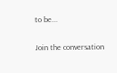to be...

Join the conversation